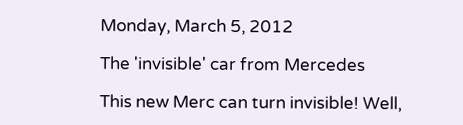Monday, March 5, 2012

The 'invisible' car from Mercedes

This new Merc can turn invisible! Well,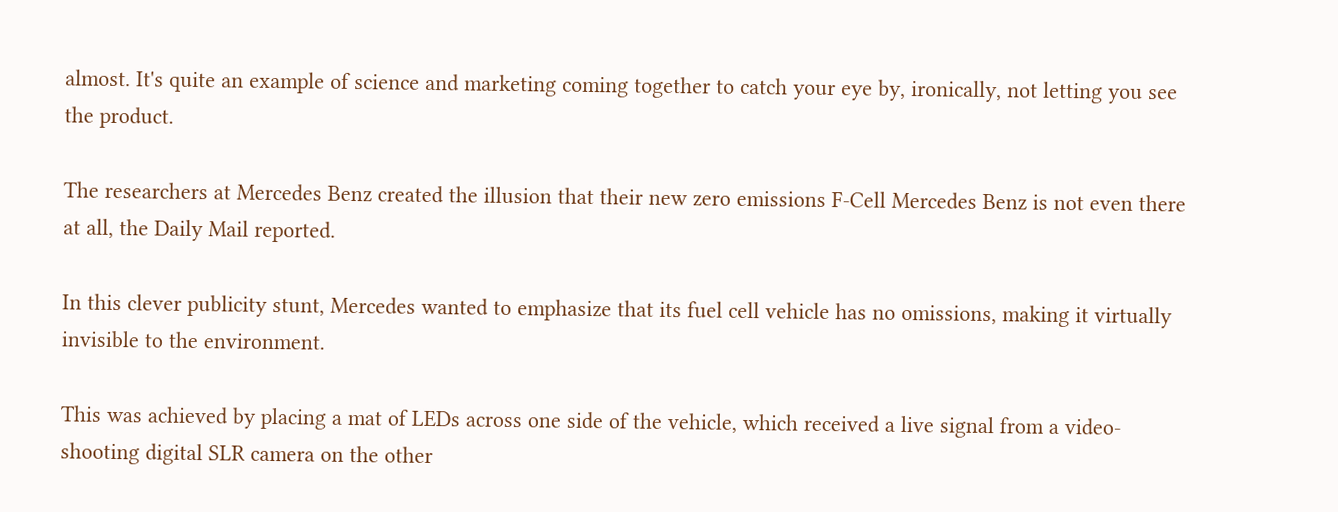almost. It's quite an example of science and marketing coming together to catch your eye by, ironically, not letting you see the product.

The researchers at Mercedes Benz created the illusion that their new zero emissions F-Cell Mercedes Benz is not even there at all, the Daily Mail reported.

In this clever publicity stunt, Mercedes wanted to emphasize that its fuel cell vehicle has no omissions, making it virtually invisible to the environment.

This was achieved by placing a mat of LEDs across one side of the vehicle, which received a live signal from a video-shooting digital SLR camera on the other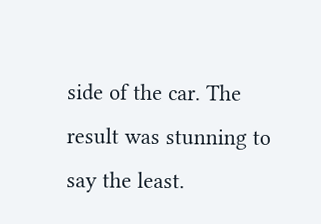side of the car. The result was stunning to say the least.